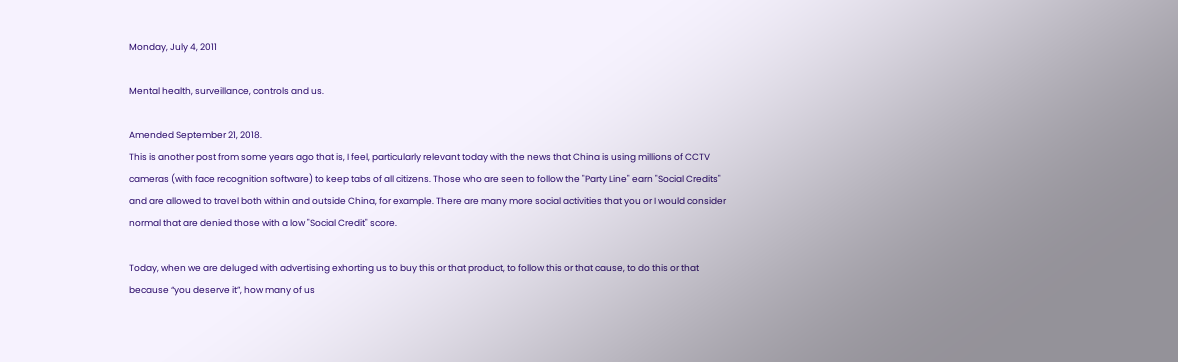Monday, July 4, 2011

Mental health, surveillance, controls and us.

Amended September 21, 2018.
This is another post from some years ago that is, I feel, particularly relevant today with the news that China is using millions of CCTV cameras (with face recognition software) to keep tabs of all citizens. Those who are seen to follow the "Party Line" earn "Social Credits" and are allowed to travel both within and outside China, for example. There are many more social activities that you or I would consider normal that are denied those with a low "Social Credit" score.

Today, when we are deluged with advertising exhorting us to buy this or that product, to follow this or that cause, to do this or that because “you deserve it”, how many of us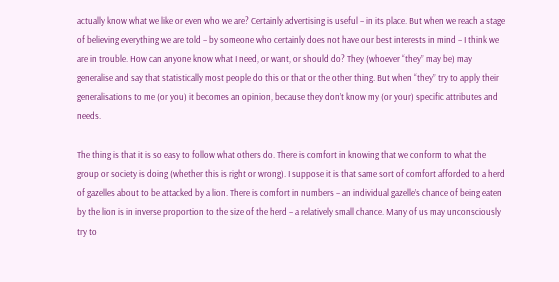actually know what we like or even who we are? Certainly advertising is useful – in its place. But when we reach a stage of believing everything we are told – by someone who certainly does not have our best interests in mind – I think we are in trouble. How can anyone know what I need, or want, or should do? They (whoever “they” may be) may generalise and say that statistically most people do this or that or the other thing. But when “they” try to apply their generalisations to me (or you) it becomes an opinion, because they don’t know my (or your) specific attributes and needs.

The thing is that it is so easy to follow what others do. There is comfort in knowing that we conform to what the group or society is doing (whether this is right or wrong). I suppose it is that same sort of comfort afforded to a herd of gazelles about to be attacked by a lion. There is comfort in numbers – an individual gazelle’s chance of being eaten by the lion is in inverse proportion to the size of the herd – a relatively small chance. Many of us may unconsciously try to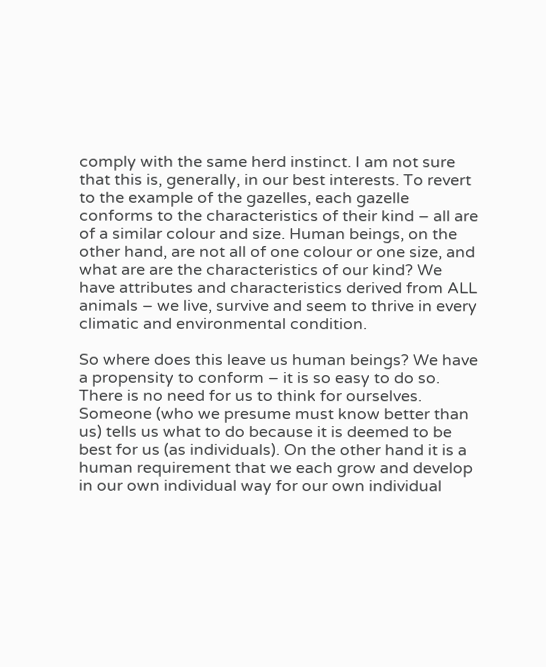comply with the same herd instinct. I am not sure that this is, generally, in our best interests. To revert to the example of the gazelles, each gazelle conforms to the characteristics of their kind – all are of a similar colour and size. Human beings, on the other hand, are not all of one colour or one size, and what are are the characteristics of our kind? We have attributes and characteristics derived from ALL animals – we live, survive and seem to thrive in every climatic and environmental condition.

So where does this leave us human beings? We have a propensity to conform – it is so easy to do so. There is no need for us to think for ourselves. Someone (who we presume must know better than us) tells us what to do because it is deemed to be best for us (as individuals). On the other hand it is a human requirement that we each grow and develop in our own individual way for our own individual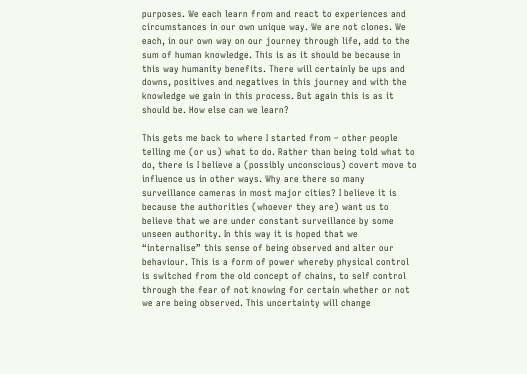purposes. We each learn from and react to experiences and circumstances in our own unique way. We are not clones. We each, in our own way on our journey through life, add to the sum of human knowledge. This is as it should be because in this way humanity benefits. There will certainly be ups and downs, positives and negatives in this journey and with the knowledge we gain in this process. But again this is as it should be. How else can we learn?

This gets me back to where I started from – other people telling me (or us) what to do. Rather than being told what to do, there is I believe a (possibly unconscious) covert move to influence us in other ways. Why are there so many surveillance cameras in most major cities? I believe it is because the authorities (whoever they are) want us to believe that we are under constant surveillance by some unseen authority. In this way it is hoped that we “internalise” this sense of being observed and alter our behaviour. This is a form of power whereby physical control is switched from the old concept of chains, to self control through the fear of not knowing for certain whether or not we are being observed. This uncertainty will change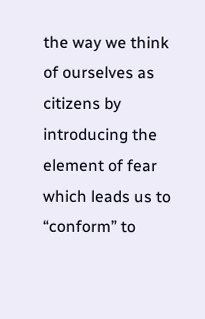the way we think of ourselves as citizens by introducing the element of fear which leads us to “conform” to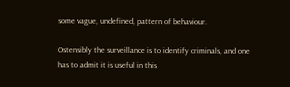some vague, undefined, pattern of behaviour.

Ostensibly the surveillance is to identify criminals, and one has to admit it is useful in this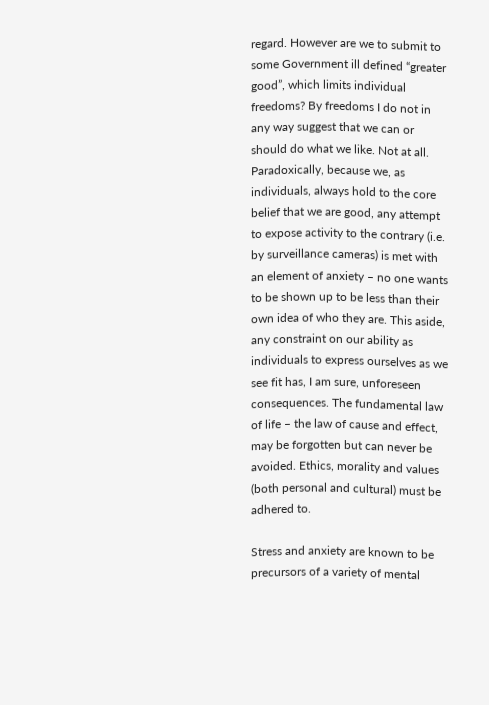regard. However are we to submit to some Government ill defined “greater good”, which limits individual freedoms? By freedoms I do not in any way suggest that we can or should do what we like. Not at all. Paradoxically, because we, as individuals, always hold to the core belief that we are good, any attempt to expose activity to the contrary (i.e. by surveillance cameras) is met with an element of anxiety – no one wants to be shown up to be less than their own idea of who they are. This aside, any constraint on our ability as individuals to express ourselves as we see fit has, I am sure, unforeseen consequences. The fundamental law of life – the law of cause and effect, may be forgotten but can never be avoided. Ethics, morality and values (both personal and cultural) must be adhered to.

Stress and anxiety are known to be precursors of a variety of mental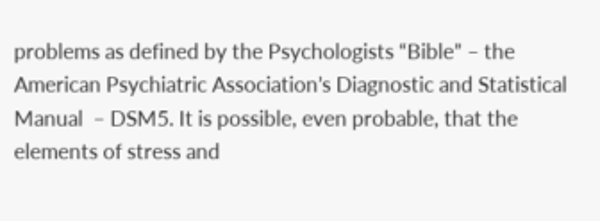problems as defined by the Psychologists “Bible” – the American Psychiatric Association’s Diagnostic and Statistical Manual  – DSM5. It is possible, even probable, that the elements of stress and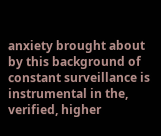anxiety brought about by this background of constant surveillance is instrumental in the, verified, higher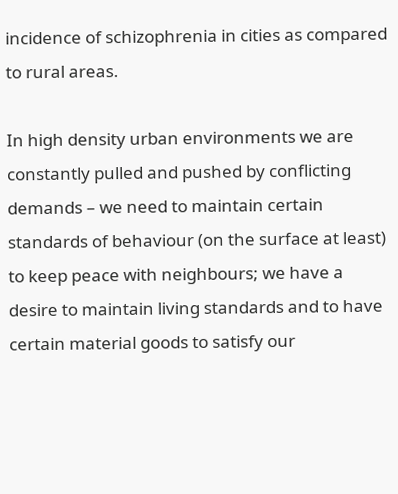incidence of schizophrenia in cities as compared to rural areas.

In high density urban environments we are constantly pulled and pushed by conflicting demands – we need to maintain certain standards of behaviour (on the surface at least) to keep peace with neighbours; we have a desire to maintain living standards and to have certain material goods to satisfy our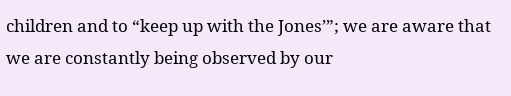children and to “keep up with the Jones’”; we are aware that we are constantly being observed by our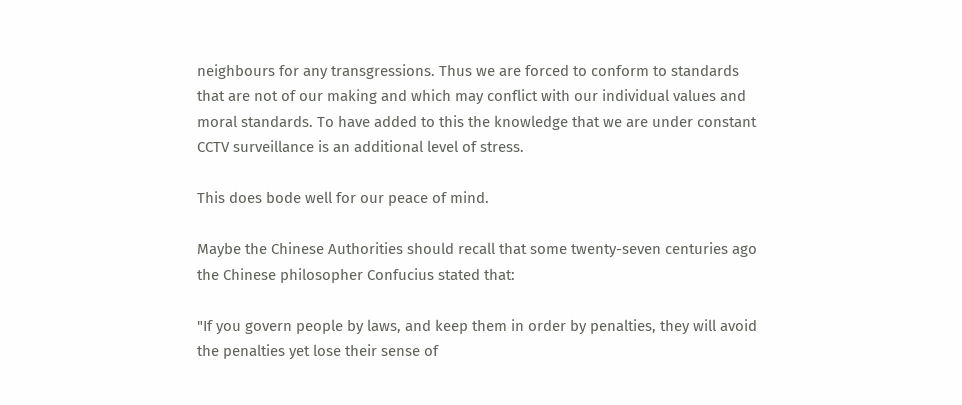neighbours for any transgressions. Thus we are forced to conform to standards that are not of our making and which may conflict with our individual values and moral standards. To have added to this the knowledge that we are under constant CCTV surveillance is an additional level of stress.

This does bode well for our peace of mind.

Maybe the Chinese Authorities should recall that some twenty-seven centuries ago the Chinese philosopher Confucius stated that:

"If you govern people by laws, and keep them in order by penalties, they will avoid the penalties yet lose their sense of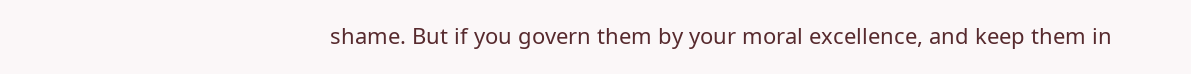shame. But if you govern them by your moral excellence, and keep them in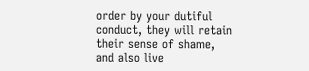order by your dutiful conduct, they will retain their sense of shame, and also live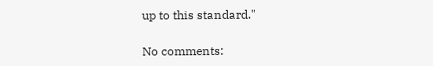up to this standard."

No comments: